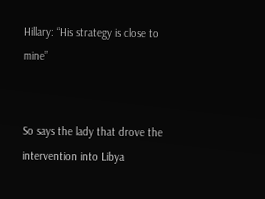Hillary: “His strategy is close to mine”


So says the lady that drove the intervention into Libya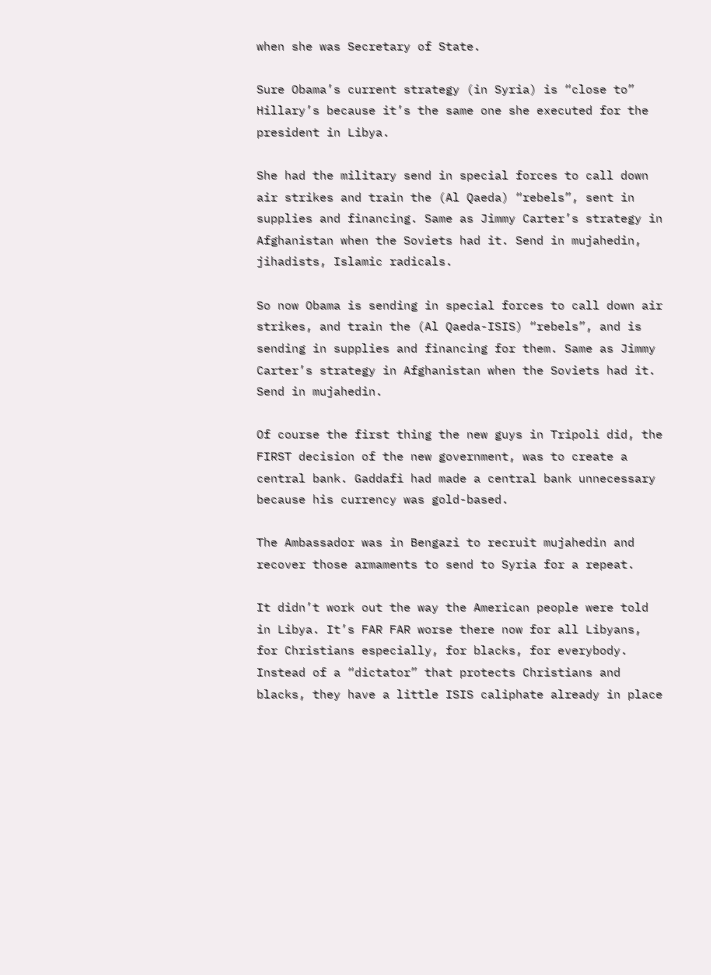when she was Secretary of State.

Sure Obama’s current strategy (in Syria) is “close to” Hillary’s because it’s the same one she executed for the president in Libya.

She had the military send in special forces to call down air strikes and train the (Al Qaeda) “rebels”, sent in supplies and financing. Same as Jimmy Carter’s strategy in Afghanistan when the Soviets had it. Send in mujahedin, jihadists, Islamic radicals.

So now Obama is sending in special forces to call down air strikes, and train the (Al Qaeda-ISIS) “rebels”, and is sending in supplies and financing for them. Same as Jimmy Carter’s strategy in Afghanistan when the Soviets had it. Send in mujahedin.

Of course the first thing the new guys in Tripoli did, the FIRST decision of the new government, was to create a central bank. Gaddafi had made a central bank unnecessary because his currency was gold-based.

The Ambassador was in Bengazi to recruit mujahedin and recover those armaments to send to Syria for a repeat.

It didn’t work out the way the American people were told in Libya. It’s FAR FAR worse there now for all Libyans, for Christians especially, for blacks, for everybody. Instead of a “dictator” that protects Christians and blacks, they have a little ISIS caliphate already in place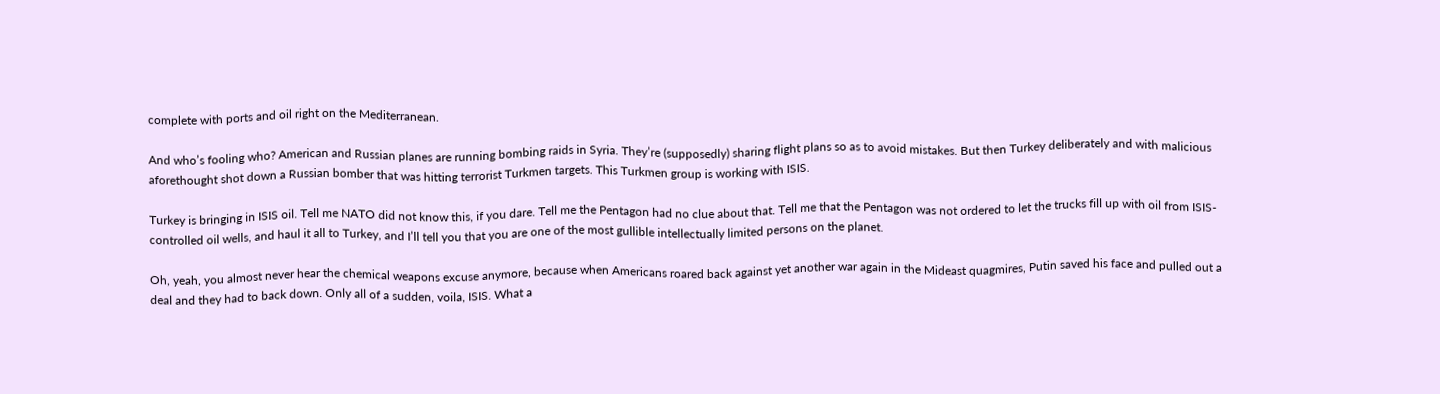complete with ports and oil right on the Mediterranean.

And who’s fooling who? American and Russian planes are running bombing raids in Syria. They’re (supposedly) sharing flight plans so as to avoid mistakes. But then Turkey deliberately and with malicious aforethought shot down a Russian bomber that was hitting terrorist Turkmen targets. This Turkmen group is working with ISIS.

Turkey is bringing in ISIS oil. Tell me NATO did not know this, if you dare. Tell me the Pentagon had no clue about that. Tell me that the Pentagon was not ordered to let the trucks fill up with oil from ISIS-controlled oil wells, and haul it all to Turkey, and I’ll tell you that you are one of the most gullible intellectually limited persons on the planet.

Oh, yeah, you almost never hear the chemical weapons excuse anymore, because when Americans roared back against yet another war again in the Mideast quagmires, Putin saved his face and pulled out a deal and they had to back down. Only all of a sudden, voila, ISIS. What a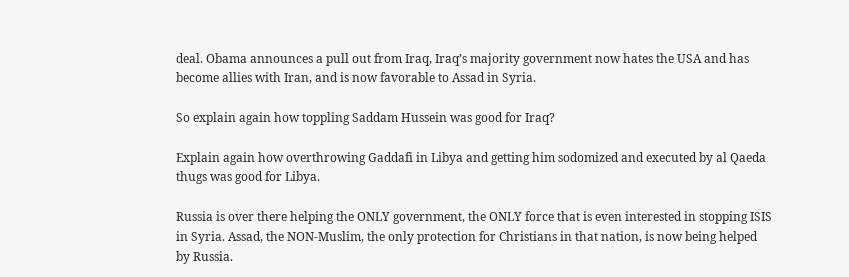deal. Obama announces a pull out from Iraq, Iraq’s majority government now hates the USA and has become allies with Iran, and is now favorable to Assad in Syria.

So explain again how toppling Saddam Hussein was good for Iraq?

Explain again how overthrowing Gaddafi in Libya and getting him sodomized and executed by al Qaeda thugs was good for Libya.

Russia is over there helping the ONLY government, the ONLY force that is even interested in stopping ISIS in Syria. Assad, the NON-Muslim, the only protection for Christians in that nation, is now being helped by Russia.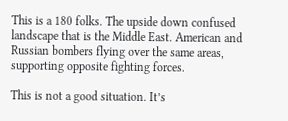This is a 180 folks. The upside down confused landscape that is the Middle East. American and Russian bombers flying over the same areas, supporting opposite fighting forces.

This is not a good situation. It’s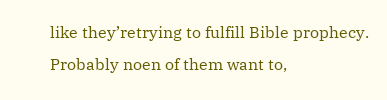like they’retrying to fulfill Bible prophecy. Probably noen of them want to,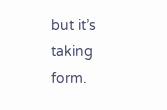but it’s taking form.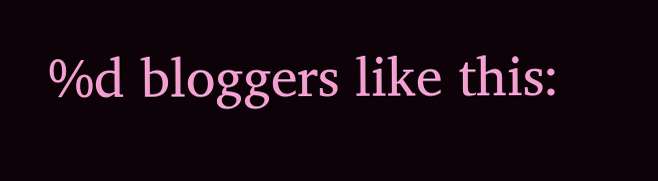%d bloggers like this: